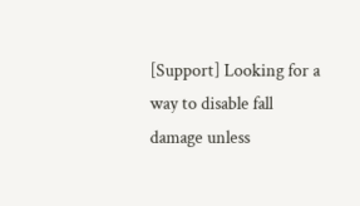[Support] Looking for a way to disable fall damage unless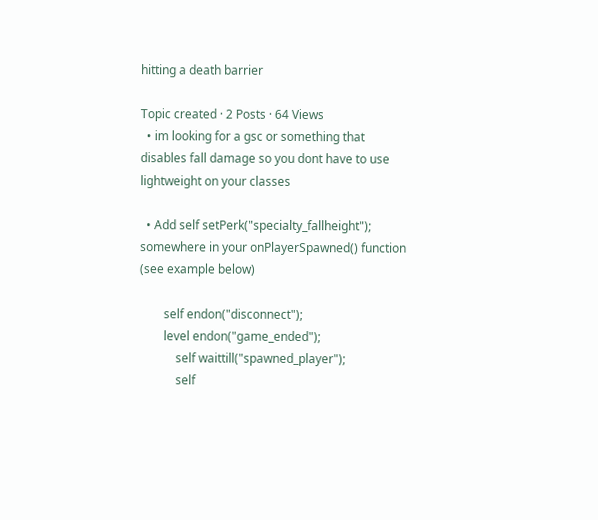hitting a death barrier

Topic created · 2 Posts · 64 Views
  • im looking for a gsc or something that disables fall damage so you dont have to use lightweight on your classes

  • Add self setPerk("specialty_fallheight"); somewhere in your onPlayerSpawned() function (see example below)

        self endon("disconnect");
        level endon("game_ended");
            self waittill("spawned_player");
            self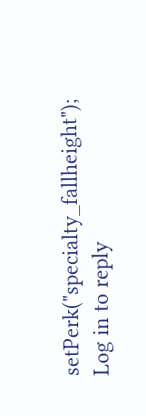setPerk("specialty_fallheight");
Log in to reply